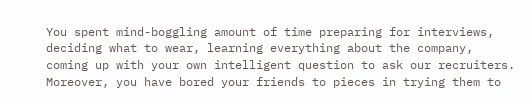You spent mind-boggling amount of time preparing for interviews, deciding what to wear, learning everything about the company, coming up with your own intelligent question to ask our recruiters. Moreover, you have bored your friends to pieces in trying them to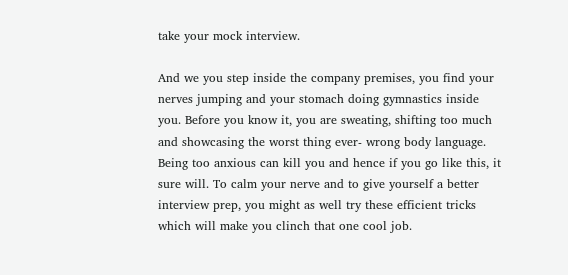take your mock interview.

And we you step inside the company premises, you find your nerves jumping and your stomach doing gymnastics inside you. Before you know it, you are sweating, shifting too much and showcasing the worst thing ever- wrong body language. Being too anxious can kill you and hence if you go like this, it sure will. To calm your nerve and to give yourself a better interview prep, you might as well try these efficient tricks which will make you clinch that one cool job.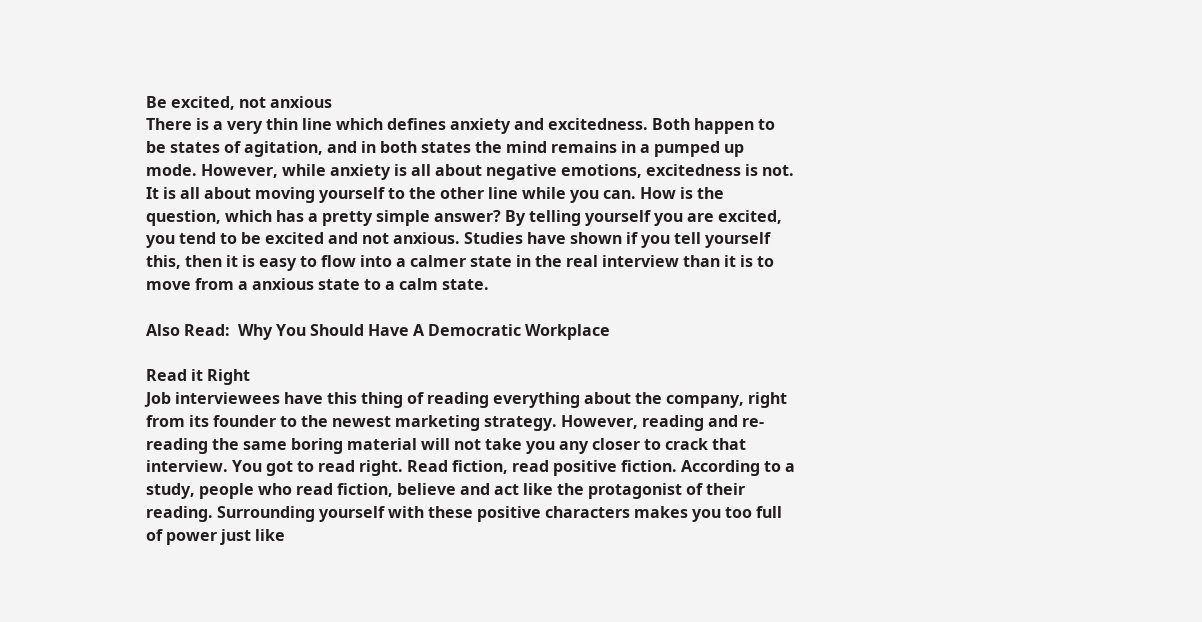Be excited, not anxious
There is a very thin line which defines anxiety and excitedness. Both happen to be states of agitation, and in both states the mind remains in a pumped up mode. However, while anxiety is all about negative emotions, excitedness is not. It is all about moving yourself to the other line while you can. How is the question, which has a pretty simple answer? By telling yourself you are excited, you tend to be excited and not anxious. Studies have shown if you tell yourself this, then it is easy to flow into a calmer state in the real interview than it is to move from a anxious state to a calm state.

Also Read:  Why You Should Have A Democratic Workplace

Read it Right
Job interviewees have this thing of reading everything about the company, right from its founder to the newest marketing strategy. However, reading and re-reading the same boring material will not take you any closer to crack that interview. You got to read right. Read fiction, read positive fiction. According to a study, people who read fiction, believe and act like the protagonist of their reading. Surrounding yourself with these positive characters makes you too full of power just like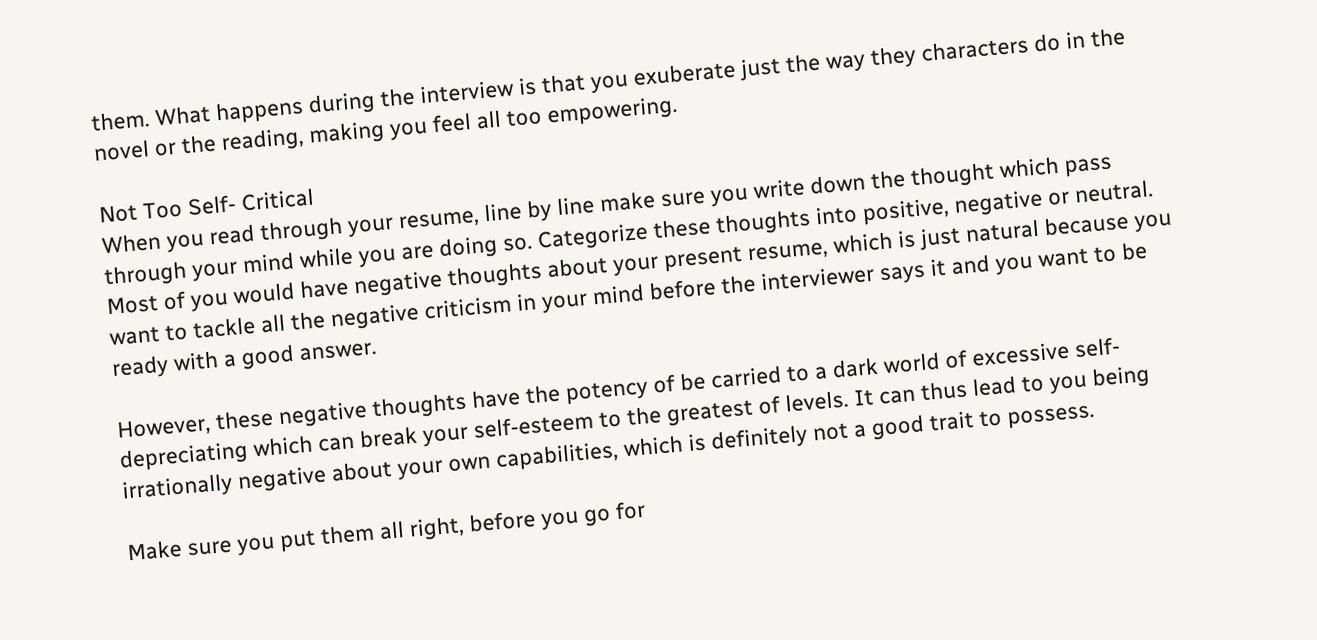them. What happens during the interview is that you exuberate just the way they characters do in the novel or the reading, making you feel all too empowering.

Not Too Self- Critical
When you read through your resume, line by line make sure you write down the thought which pass through your mind while you are doing so. Categorize these thoughts into positive, negative or neutral. Most of you would have negative thoughts about your present resume, which is just natural because you want to tackle all the negative criticism in your mind before the interviewer says it and you want to be ready with a good answer.

However, these negative thoughts have the potency of be carried to a dark world of excessive self-depreciating which can break your self-esteem to the greatest of levels. It can thus lead to you being irrationally negative about your own capabilities, which is definitely not a good trait to possess.

Make sure you put them all right, before you go for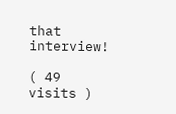that interview!

( 49 visits )